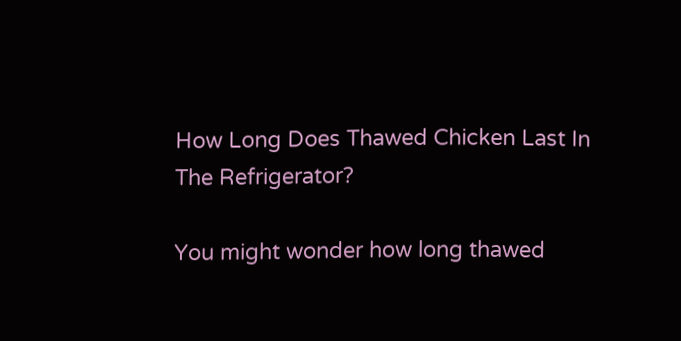How Long Does Thawed Chicken Last In The Refrigerator?

You might wonder how long thawed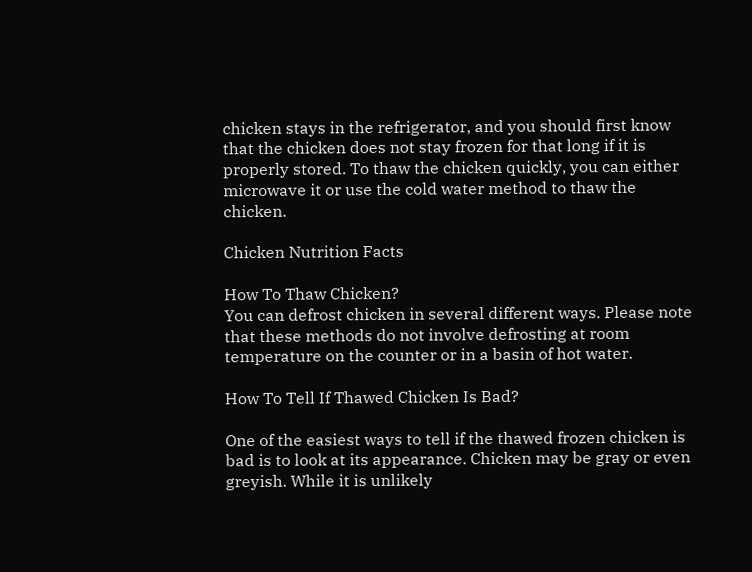chicken stays in the refrigerator, and you should first know that the chicken does not stay frozen for that long if it is properly stored. To thaw the chicken quickly, you can either microwave it or use the cold water method to thaw the chicken.

Chicken Nutrition Facts

How To Thaw Chicken?
You can defrost chicken in several different ways. Please note that these methods do not involve defrosting at room temperature on the counter or in a basin of hot water.

How To Tell If Thawed Chicken Is Bad?

One of the easiest ways to tell if the thawed frozen chicken is bad is to look at its appearance. Chicken may be gray or even greyish. While it is unlikely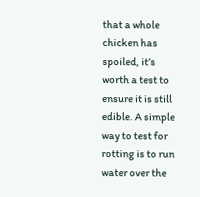that a whole chicken has spoiled, it’s worth a test to ensure it is still edible. A simple way to test for rotting is to run water over the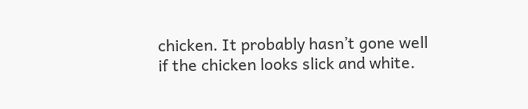chicken. It probably hasn’t gone well if the chicken looks slick and white.